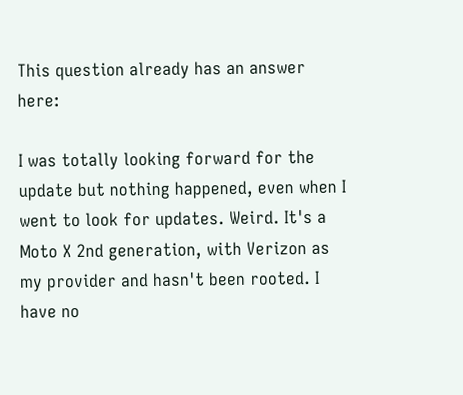This question already has an answer here:

I was totally looking forward for the update but nothing happened, even when I went to look for updates. Weird. It's a Moto X 2nd generation, with Verizon as my provider and hasn't been rooted. I have no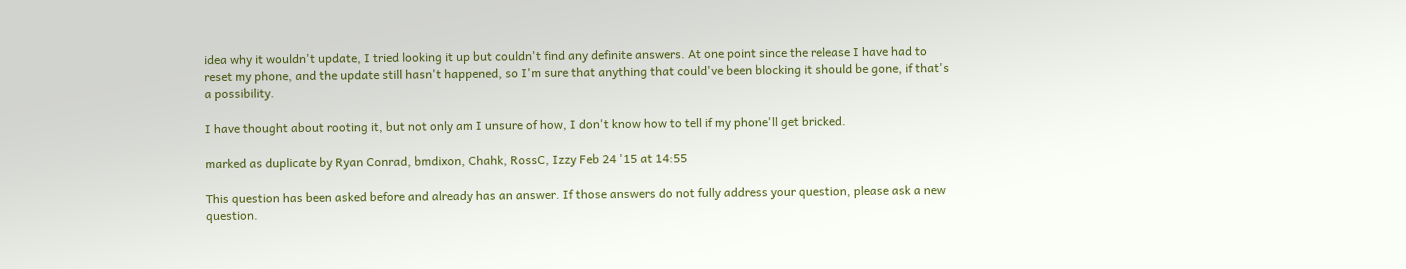idea why it wouldn't update, I tried looking it up but couldn't find any definite answers. At one point since the release I have had to reset my phone, and the update still hasn't happened, so I'm sure that anything that could've been blocking it should be gone, if that's a possibility.

I have thought about rooting it, but not only am I unsure of how, I don't know how to tell if my phone'll get bricked.

marked as duplicate by Ryan Conrad, bmdixon, Chahk, RossC, Izzy Feb 24 '15 at 14:55

This question has been asked before and already has an answer. If those answers do not fully address your question, please ask a new question.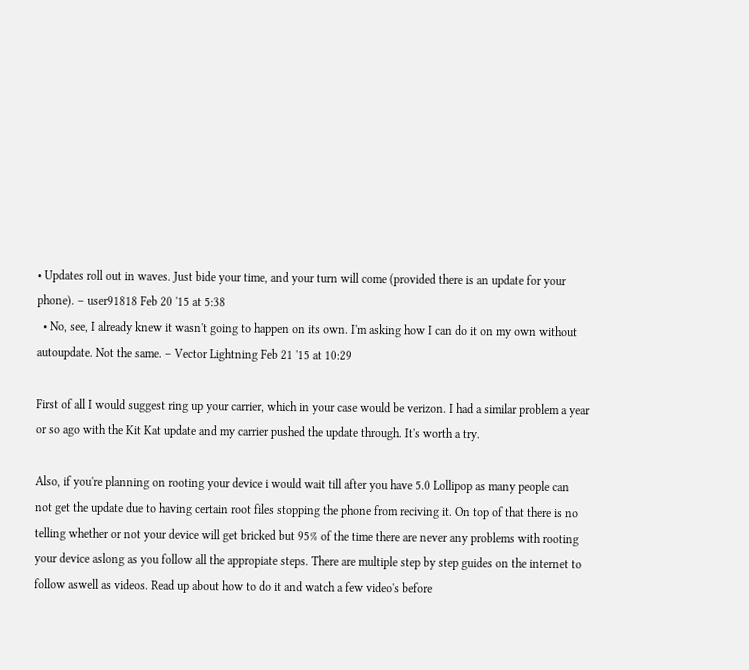• Updates roll out in waves. Just bide your time, and your turn will come (provided there is an update for your phone). – user91818 Feb 20 '15 at 5:38
  • No, see, I already knew it wasn't going to happen on its own. I'm asking how I can do it on my own without autoupdate. Not the same. – Vector Lightning Feb 21 '15 at 10:29

First of all I would suggest ring up your carrier, which in your case would be verizon. I had a similar problem a year or so ago with the Kit Kat update and my carrier pushed the update through. It's worth a try.

Also, if you're planning on rooting your device i would wait till after you have 5.0 Lollipop as many people can not get the update due to having certain root files stopping the phone from reciving it. On top of that there is no telling whether or not your device will get bricked but 95% of the time there are never any problems with rooting your device aslong as you follow all the appropiate steps. There are multiple step by step guides on the internet to follow aswell as videos. Read up about how to do it and watch a few video's before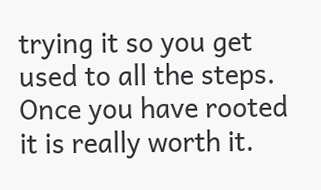trying it so you get used to all the steps. Once you have rooted it is really worth it.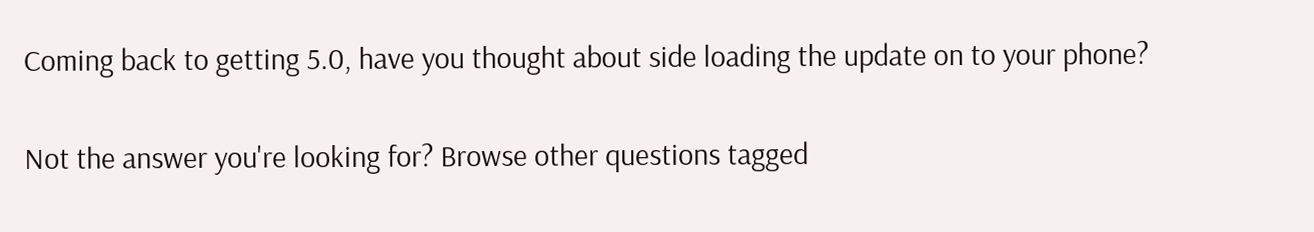Coming back to getting 5.0, have you thought about side loading the update on to your phone?

Not the answer you're looking for? Browse other questions tagged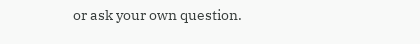or ask your own question.